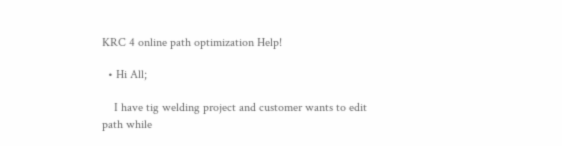KRC 4 online path optimization Help!

  • Hi All;

    I have tig welding project and customer wants to edit path while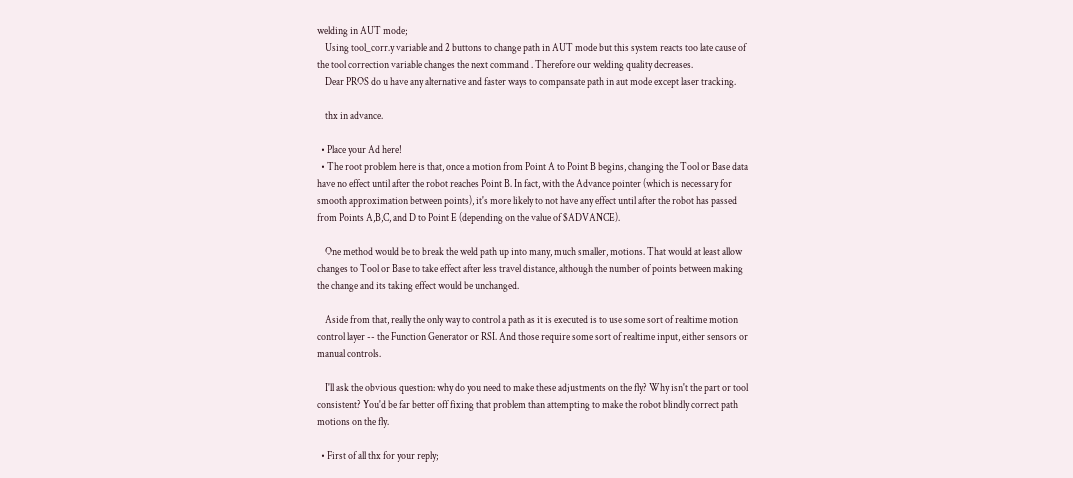welding in AUT mode;
    Using tool_corr.y variable and 2 buttons to change path in AUT mode but this system reacts too late cause of the tool correction variable changes the next command . Therefore our welding quality decreases.
    Dear PROS do u have any alternative and faster ways to compansate path in aut mode except laser tracking.

    thx in advance.

  • Place your Ad here!
  • The root problem here is that, once a motion from Point A to Point B begins, changing the Tool or Base data have no effect until after the robot reaches Point B. In fact, with the Advance pointer (which is necessary for smooth approximation between points), it's more likely to not have any effect until after the robot has passed from Points A,B,C, and D to Point E (depending on the value of $ADVANCE).

    One method would be to break the weld path up into many, much smaller, motions. That would at least allow changes to Tool or Base to take effect after less travel distance, although the number of points between making the change and its taking effect would be unchanged.

    Aside from that, really the only way to control a path as it is executed is to use some sort of realtime motion control layer -- the Function Generator or RSI. And those require some sort of realtime input, either sensors or manual controls.

    I'll ask the obvious question: why do you need to make these adjustments on the fly? Why isn't the part or tool consistent? You'd be far better off fixing that problem than attempting to make the robot blindly correct path motions on the fly.

  • First of all thx for your reply;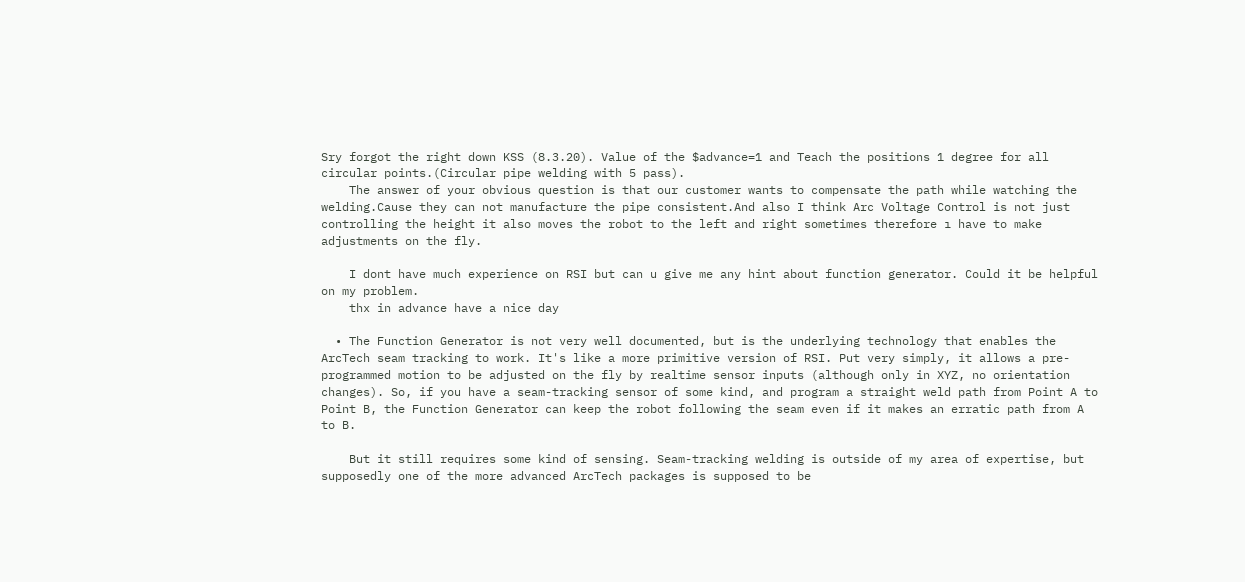Sry forgot the right down KSS (8.3.20). Value of the $advance=1 and Teach the positions 1 degree for all circular points.(Circular pipe welding with 5 pass).
    The answer of your obvious question is that our customer wants to compensate the path while watching the welding.Cause they can not manufacture the pipe consistent.And also I think Arc Voltage Control is not just controlling the height it also moves the robot to the left and right sometimes therefore ı have to make adjustments on the fly.

    I dont have much experience on RSI but can u give me any hint about function generator. Could it be helpful on my problem.
    thx in advance have a nice day

  • The Function Generator is not very well documented, but is the underlying technology that enables the ArcTech seam tracking to work. It's like a more primitive version of RSI. Put very simply, it allows a pre-programmed motion to be adjusted on the fly by realtime sensor inputs (although only in XYZ, no orientation changes). So, if you have a seam-tracking sensor of some kind, and program a straight weld path from Point A to Point B, the Function Generator can keep the robot following the seam even if it makes an erratic path from A to B.

    But it still requires some kind of sensing. Seam-tracking welding is outside of my area of expertise, but supposedly one of the more advanced ArcTech packages is supposed to be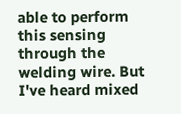able to perform this sensing through the welding wire. But I've heard mixed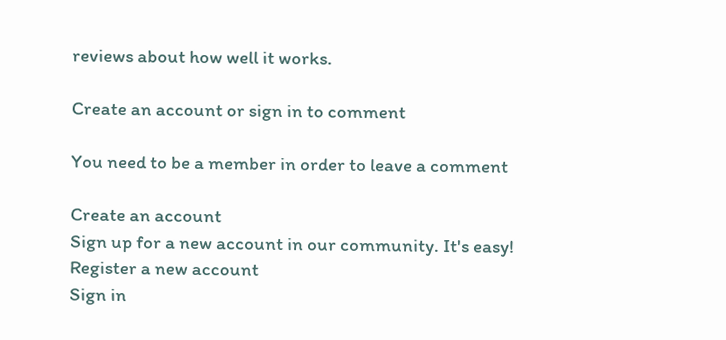reviews about how well it works.

Create an account or sign in to comment

You need to be a member in order to leave a comment

Create an account
Sign up for a new account in our community. It's easy!
Register a new account
Sign in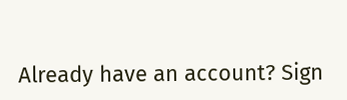Already have an account? Sign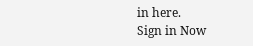in here.
Sign in Now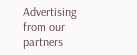Advertising from our partners